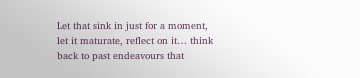Let that sink in just for a moment, let it maturate, reflect on it… think back to past endeavours that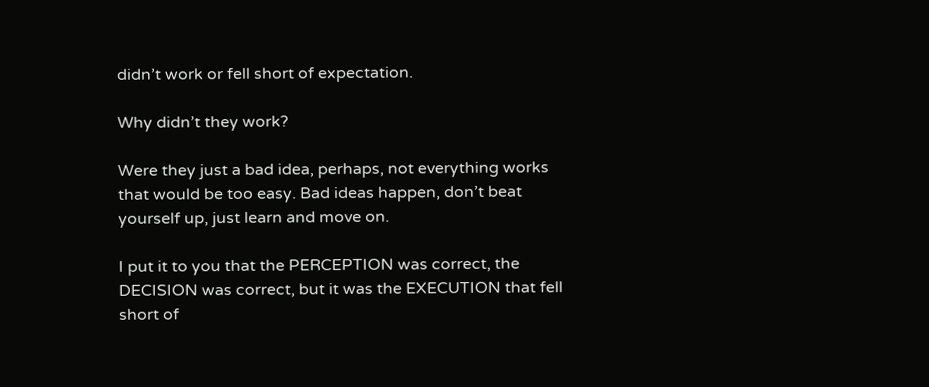didn’t work or fell short of expectation.

Why didn’t they work?

Were they just a bad idea, perhaps, not everything works that would be too easy. Bad ideas happen, don’t beat yourself up, just learn and move on.

I put it to you that the PERCEPTION was correct, the DECISION was correct, but it was the EXECUTION that fell short of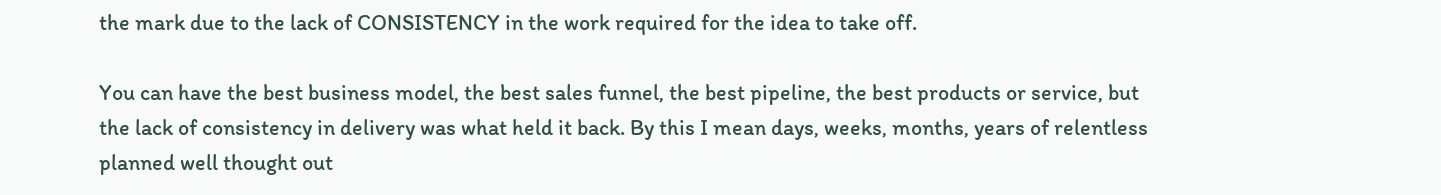the mark due to the lack of CONSISTENCY in the work required for the idea to take off.

You can have the best business model, the best sales funnel, the best pipeline, the best products or service, but the lack of consistency in delivery was what held it back. By this I mean days, weeks, months, years of relentless planned well thought out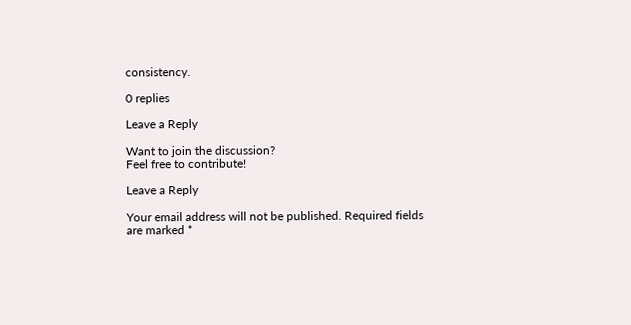consistency.

0 replies

Leave a Reply

Want to join the discussion?
Feel free to contribute!

Leave a Reply

Your email address will not be published. Required fields are marked *